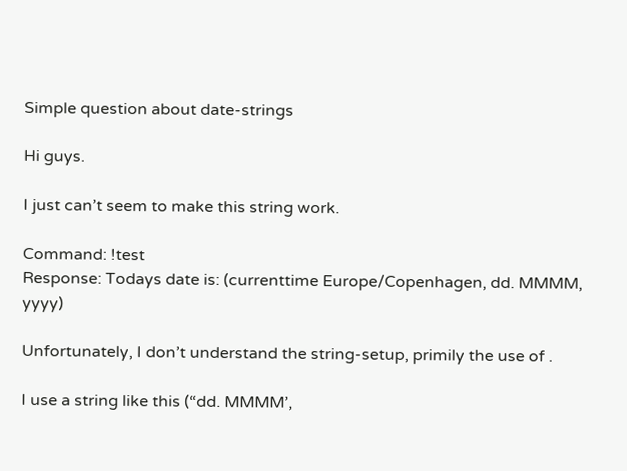Simple question about date-strings

Hi guys.

I just can’t seem to make this string work.

Command: !test
Response: Todays date is: (currenttime Europe/Copenhagen, dd. MMMM, yyyy)

Unfortunately, I don’t understand the string-setup, primily the use of .

I use a string like this (“dd. MMMM’,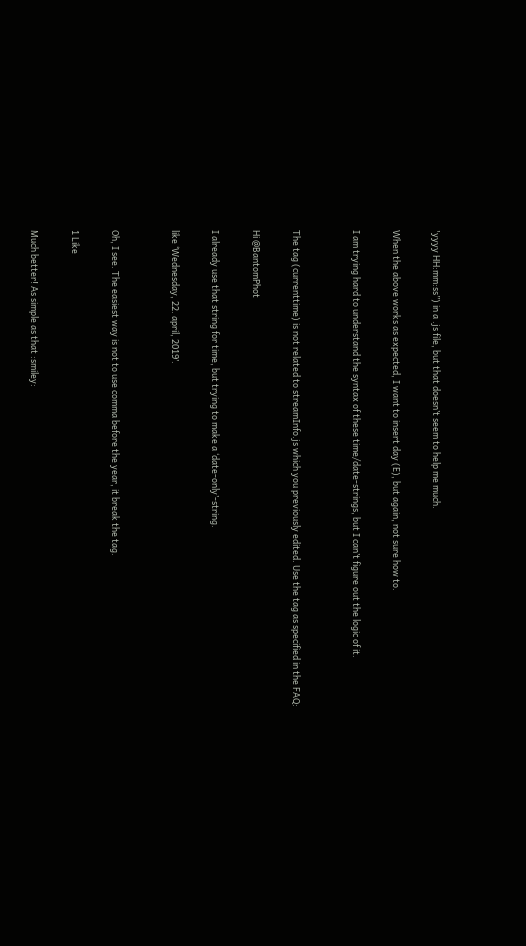'yyyy HH:mm:ss”) in a .js file, but that doesn’t seem to help me much.

When the above works as expected, I want to insert day (E), but again, not sure how to.

I am trying hard to understand the syntax of these time/date-strings, but I can’t figure out the logic of it.


The tag (currenttime) is not related to streamInfo.js which you previously edited. Use the tag as specified in the FAQ:

Hi @BantomPhot

I already use that string for time, but trying to make a ‘date-only’-string.

like ‘Wednesday, 22. april, 2019’.


Oh, I see. The easiest way is not to use comma before the year, it break the tag.

1 Like

Much better! As simple as that :smiley: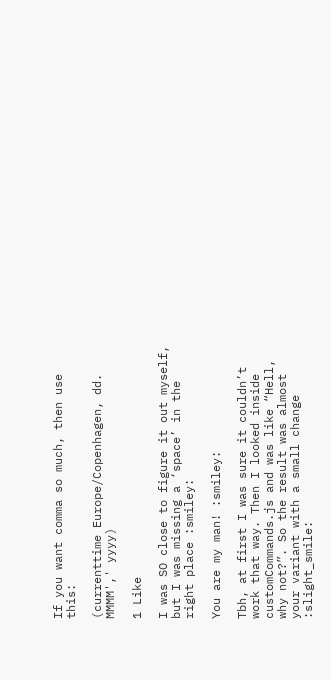If you want comma so much, then use this:

(currenttime Europe/Copenhagen, dd. MMMM',' yyyy)

1 Like

I was SO close to figure it out myself, but I was missing a ‘space’ in the right place :smiley:

You are my man! :smiley:

Tbh, at first I was sure it couldn’t work that way. Then I looked inside customCommands.js and was like “Hell, why not?”. So the result was almost your variant with a small change :slight_smile: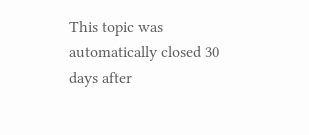This topic was automatically closed 30 days after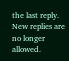the last reply. New replies are no longer allowed.